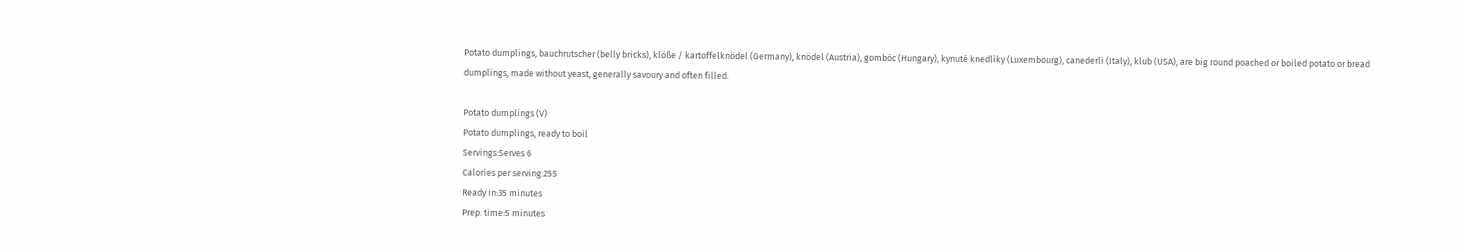Potato dumplings, bauchrutscher (belly bricks), klöße / kartoffelknödel (Germany), knödel (Austria), gombóc (Hungary), kynuté knedlíky (Luxembourg), canederli (Italy), klub (USA), are big round poached or boiled potato or bread dumplings, made without yeast, generally savoury and often filled.

Potato dumplings (V)
Potato dumplings, ready to boil
Servings:Serves 6
Calories per serving:255
Ready in:35 minutes
Prep. time:5 minutes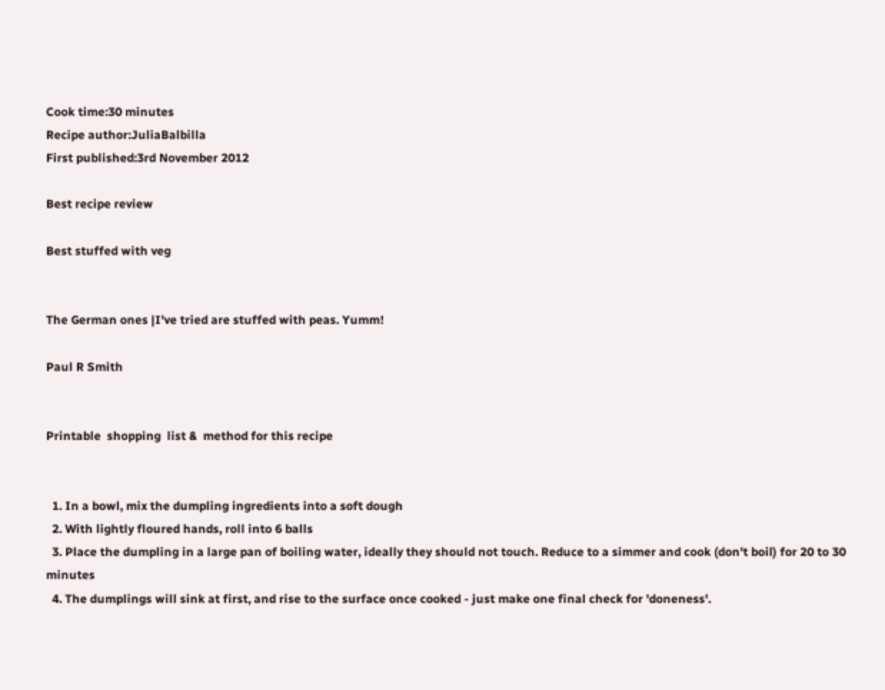Cook time:30 minutes
Recipe author:JuliaBalbilla
First published:3rd November 2012

Best recipe review

Best stuffed with veg


The German ones |I've tried are stuffed with peas. Yumm!

Paul R Smith


Printable  shopping  list &  method for this recipe


  1. In a bowl, mix the dumpling ingredients into a soft dough
  2. With lightly floured hands, roll into 6 balls
  3. Place the dumpling in a large pan of boiling water, ideally they should not touch. Reduce to a simmer and cook (don't boil) for 20 to 30 minutes
  4. The dumplings will sink at first, and rise to the surface once cooked - just make one final check for 'doneness'.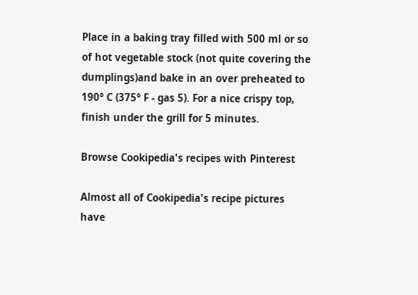Place in a baking tray filled with 500 ml or so of hot vegetable stock (not quite covering the dumplings)and bake in an over preheated to 190° C (375° F - gas 5). For a nice crispy top, finish under the grill for 5 minutes.

Browse Cookipedia's recipes with Pinterest

Almost all of Cookipedia's recipe pictures have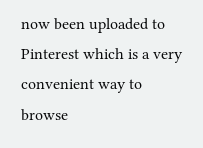now been uploaded to Pinterest which is a very convenient way to browse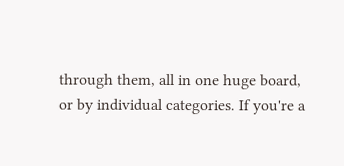through them, all in one huge board, or by individual categories. If you're a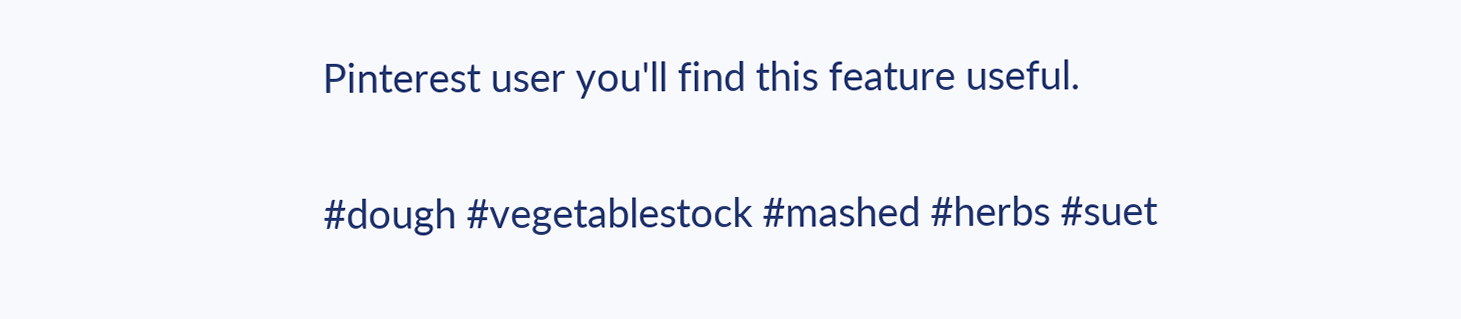Pinterest user you'll find this feature useful.

#dough #vegetablestock #mashed #herbs #suet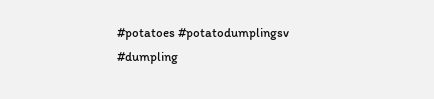#potatoes #potatodumplingsv #dumpling